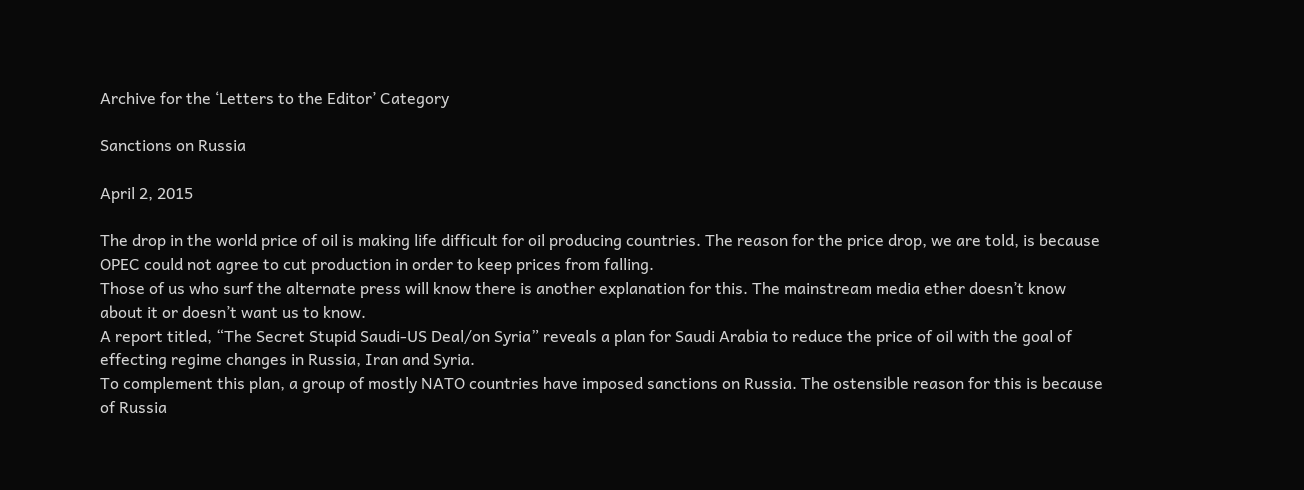Archive for the ‘Letters to the Editor’ Category

Sanctions on Russia

April 2, 2015

The drop in the world price of oil is making life difficult for oil producing countries. The reason for the price drop, we are told, is because OPEC could not agree to cut production in order to keep prices from falling.
Those of us who surf the alternate press will know there is another explanation for this. The mainstream media ether doesn’t know about it or doesn’t want us to know.
A report titled, “The Secret Stupid Saudi-US Deal/on Syria” reveals a plan for Saudi Arabia to reduce the price of oil with the goal of effecting regime changes in Russia, Iran and Syria.
To complement this plan, a group of mostly NATO countries have imposed sanctions on Russia. The ostensible reason for this is because of Russia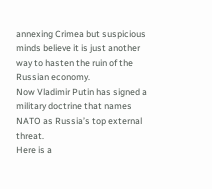annexing Crimea but suspicious minds believe it is just another way to hasten the ruin of the Russian economy.
Now Vladimir Putin has signed a military doctrine that names NATO as Russia’s top external threat.
Here is a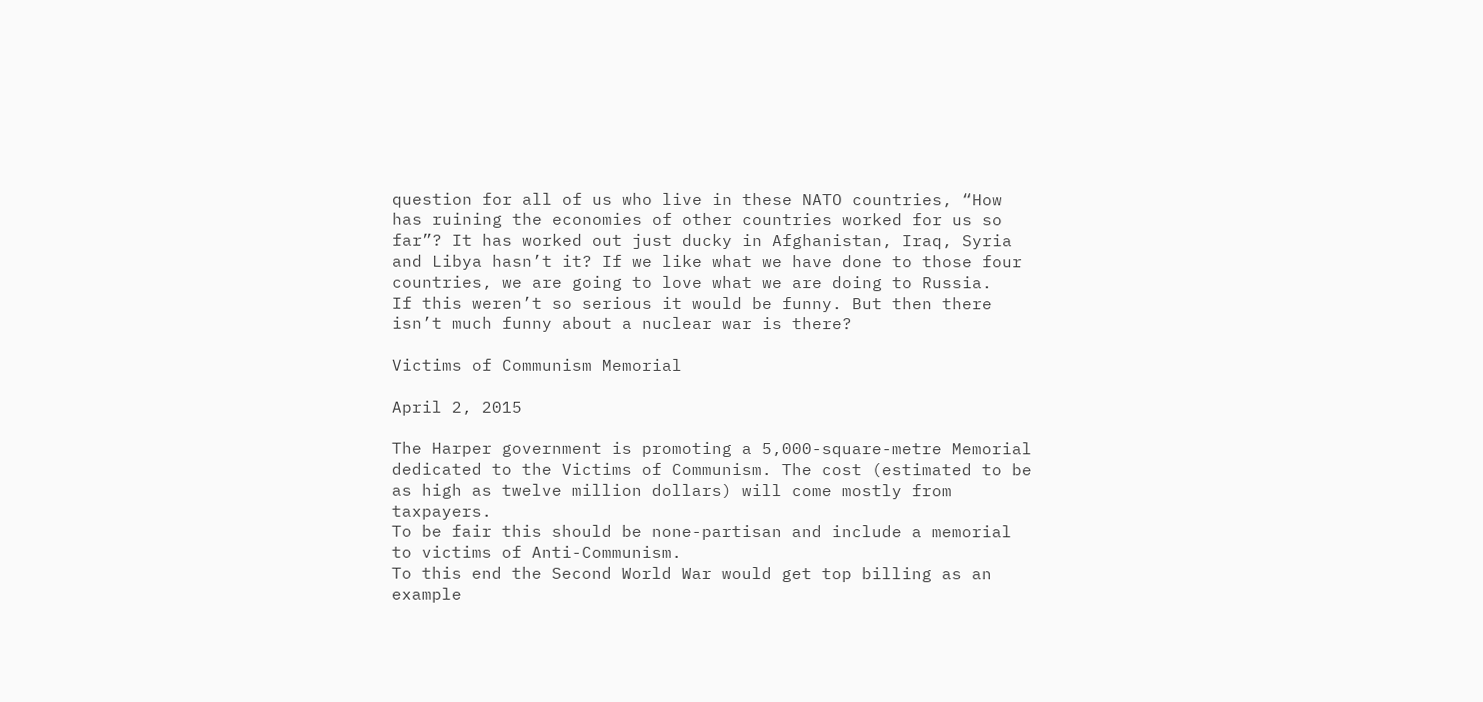question for all of us who live in these NATO countries, “How has ruining the economies of other countries worked for us so far”? It has worked out just ducky in Afghanistan, Iraq, Syria and Libya hasn’t it? If we like what we have done to those four countries, we are going to love what we are doing to Russia.
If this weren’t so serious it would be funny. But then there isn’t much funny about a nuclear war is there?

Victims of Communism Memorial

April 2, 2015

The Harper government is promoting a 5,000-square-metre Memorial dedicated to the Victims of Communism. The cost (estimated to be as high as twelve million dollars) will come mostly from taxpayers.
To be fair this should be none-partisan and include a memorial to victims of Anti-Communism.
To this end the Second World War would get top billing as an example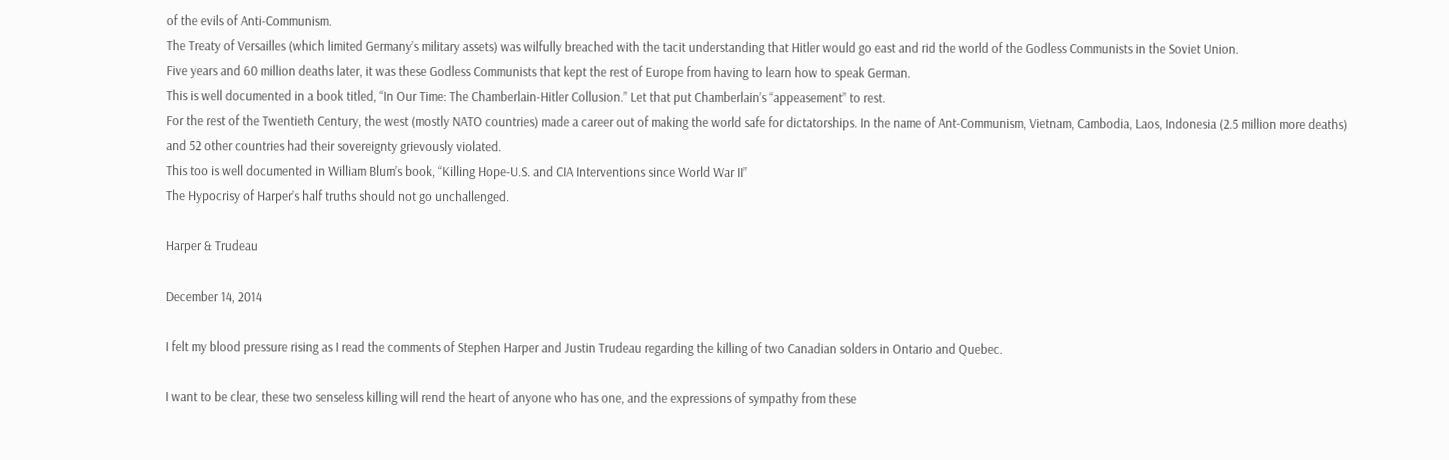of the evils of Anti-Communism.
The Treaty of Versailles (which limited Germany’s military assets) was wilfully breached with the tacit understanding that Hitler would go east and rid the world of the Godless Communists in the Soviet Union.
Five years and 60 million deaths later, it was these Godless Communists that kept the rest of Europe from having to learn how to speak German.
This is well documented in a book titled, “In Our Time: The Chamberlain-Hitler Collusion.” Let that put Chamberlain’s “appeasement” to rest.
For the rest of the Twentieth Century, the west (mostly NATO countries) made a career out of making the world safe for dictatorships. In the name of Ant-Communism, Vietnam, Cambodia, Laos, Indonesia (2.5 million more deaths) and 52 other countries had their sovereignty grievously violated.
This too is well documented in William Blum’s book, “Killing Hope-U.S. and CIA Interventions since World War II”
The Hypocrisy of Harper’s half truths should not go unchallenged.

Harper & Trudeau

December 14, 2014

I felt my blood pressure rising as I read the comments of Stephen Harper and Justin Trudeau regarding the killing of two Canadian solders in Ontario and Quebec.

I want to be clear, these two senseless killing will rend the heart of anyone who has one, and the expressions of sympathy from these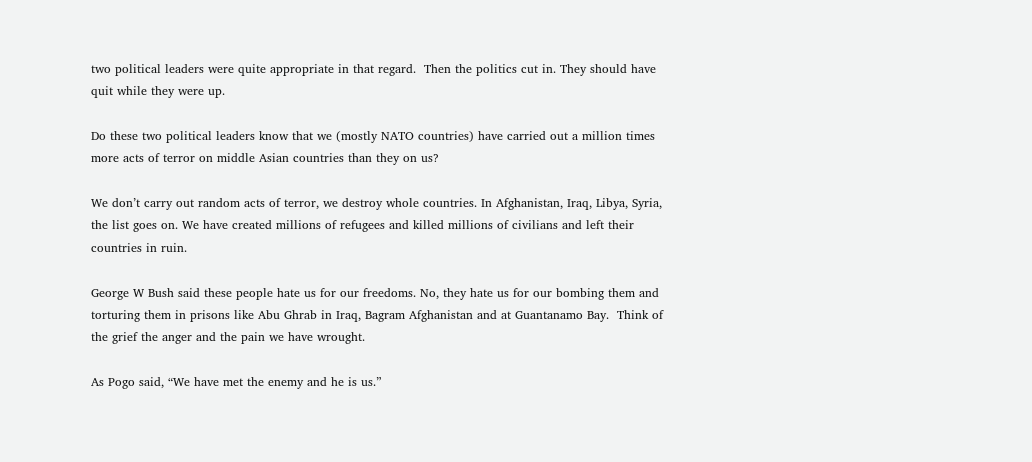two political leaders were quite appropriate in that regard.  Then the politics cut in. They should have quit while they were up.

Do these two political leaders know that we (mostly NATO countries) have carried out a million times more acts of terror on middle Asian countries than they on us?

We don’t carry out random acts of terror, we destroy whole countries. In Afghanistan, Iraq, Libya, Syria, the list goes on. We have created millions of refugees and killed millions of civilians and left their countries in ruin.

George W Bush said these people hate us for our freedoms. No, they hate us for our bombing them and torturing them in prisons like Abu Ghrab in Iraq, Bagram Afghanistan and at Guantanamo Bay.  Think of the grief the anger and the pain we have wrought.

As Pogo said, “We have met the enemy and he is us.”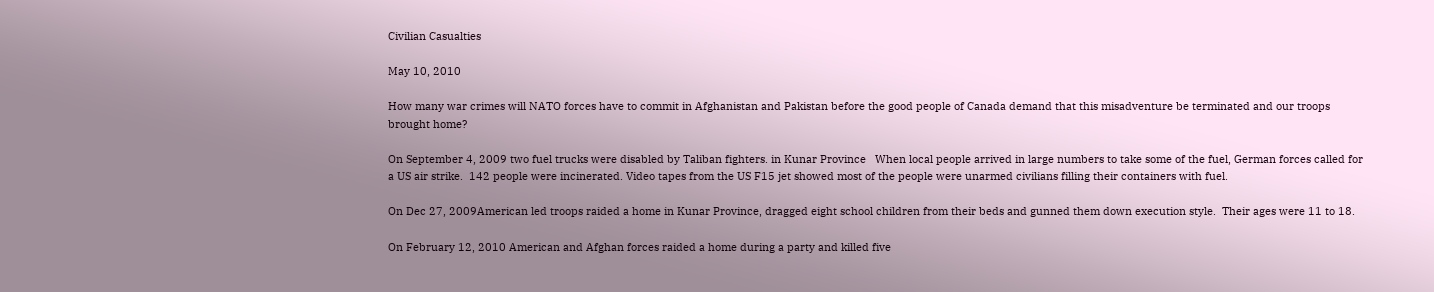Civilian Casualties

May 10, 2010

How many war crimes will NATO forces have to commit in Afghanistan and Pakistan before the good people of Canada demand that this misadventure be terminated and our troops brought home?

On September 4, 2009 two fuel trucks were disabled by Taliban fighters. in Kunar Province   When local people arrived in large numbers to take some of the fuel, German forces called for a US air strike.  142 people were incinerated. Video tapes from the US F15 jet showed most of the people were unarmed civilians filling their containers with fuel.

On Dec 27, 2009American led troops raided a home in Kunar Province, dragged eight school children from their beds and gunned them down execution style.  Their ages were 11 to 18.

On February 12, 2010 American and Afghan forces raided a home during a party and killed five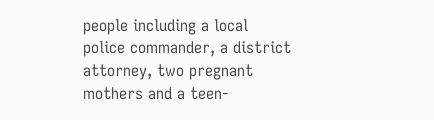people including a local police commander, a district attorney, two pregnant mothers and a teen-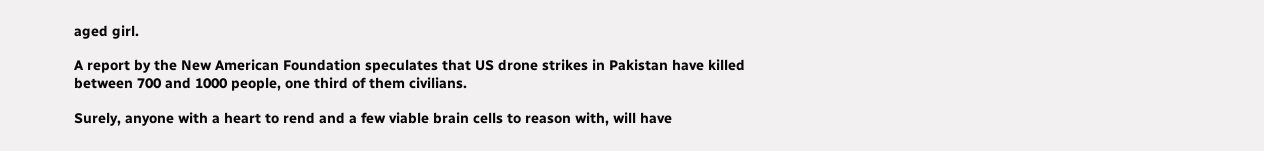aged girl.

A report by the New American Foundation speculates that US drone strikes in Pakistan have killed between 700 and 1000 people, one third of them civilians.

Surely, anyone with a heart to rend and a few viable brain cells to reason with, will have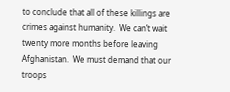to conclude that all of these killings are crimes against humanity.  We can’t wait twenty more months before leaving Afghanistan.  We must demand that our troops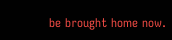be brought home now.